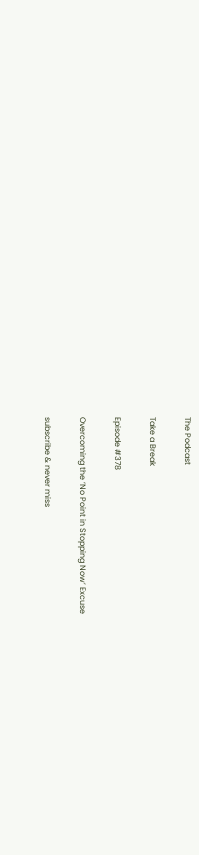The Podcast

Take a Break

Episode #378

Overcoming the ‘No Point in Stopping Now’ Excuse

subscribe & never miss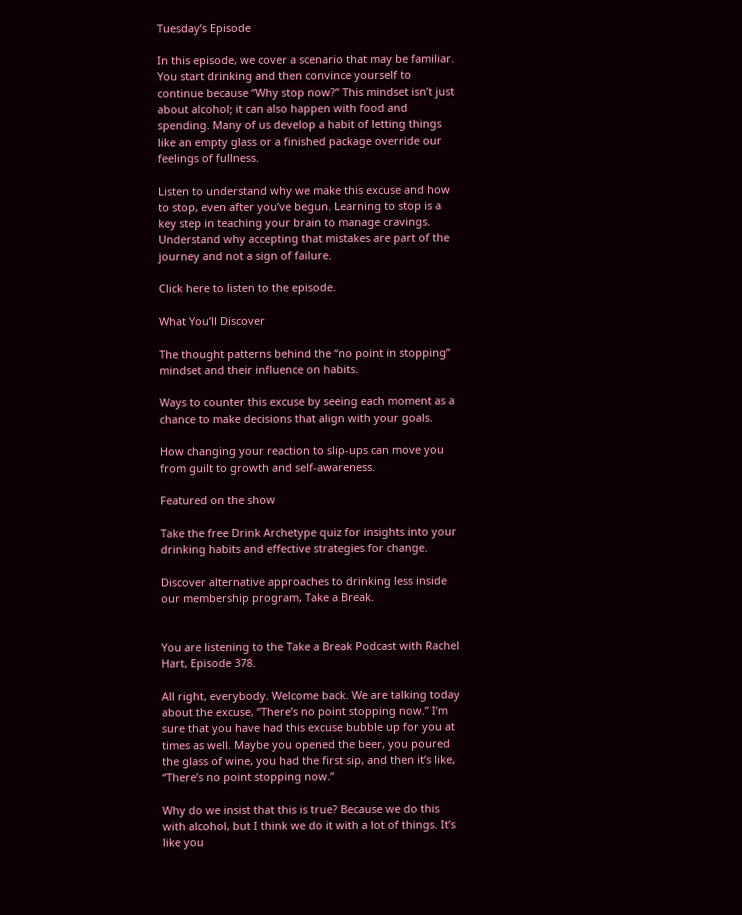Tuesday’s Episode

In this episode, we cover a scenario that may be familiar. You start drinking and then convince yourself to continue because “Why stop now?” This mindset isn’t just about alcohol; it can also happen with food and spending. Many of us develop a habit of letting things like an empty glass or a finished package override our feelings of fullness.

Listen to understand why we make this excuse and how to stop, even after you’ve begun. Learning to stop is a key step in teaching your brain to manage cravings. Understand why accepting that mistakes are part of the journey and not a sign of failure.

Click here to listen to the episode.

What You’ll Discover

The thought patterns behind the “no point in stopping” mindset and their influence on habits.

Ways to counter this excuse by seeing each moment as a chance to make decisions that align with your goals.

How changing your reaction to slip-ups can move you from guilt to growth and self-awareness.

Featured on the show

Take the free Drink Archetype quiz for insights into your drinking habits and effective strategies for change.

Discover alternative approaches to drinking less inside our membership program, Take a Break.


You are listening to the Take a Break Podcast with Rachel Hart, Episode 378.

All right, everybody. Welcome back. We are talking today about the excuse, “There’s no point stopping now.” I’m sure that you have had this excuse bubble up for you at times as well. Maybe you opened the beer, you poured the glass of wine, you had the first sip, and then it’s like, “There’s no point stopping now.”

Why do we insist that this is true? Because we do this with alcohol, but I think we do it with a lot of things. It’s like you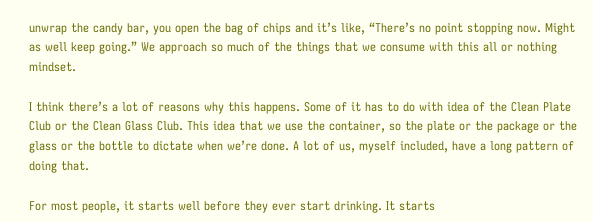unwrap the candy bar, you open the bag of chips and it’s like, “There’s no point stopping now. Might as well keep going.” We approach so much of the things that we consume with this all or nothing mindset.

I think there’s a lot of reasons why this happens. Some of it has to do with idea of the Clean Plate Club or the Clean Glass Club. This idea that we use the container, so the plate or the package or the glass or the bottle to dictate when we’re done. A lot of us, myself included, have a long pattern of doing that.

For most people, it starts well before they ever start drinking. It starts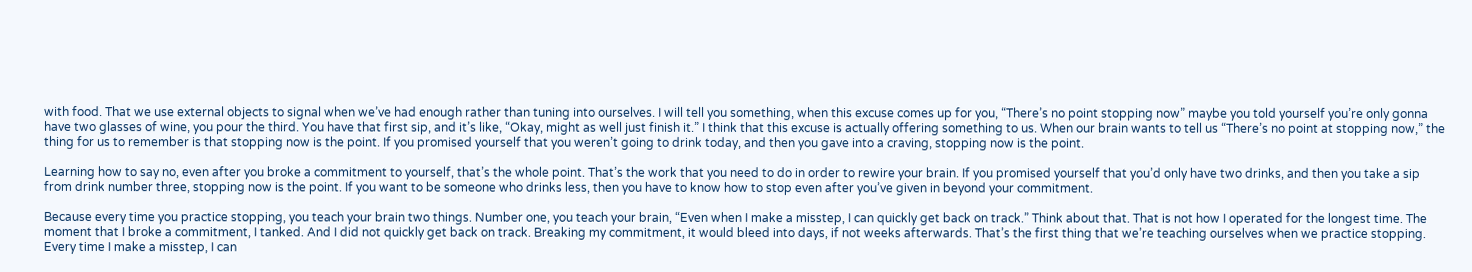with food. That we use external objects to signal when we’ve had enough rather than tuning into ourselves. I will tell you something, when this excuse comes up for you, “There’s no point stopping now” maybe you told yourself you’re only gonna have two glasses of wine, you pour the third. You have that first sip, and it’s like, “Okay, might as well just finish it.” I think that this excuse is actually offering something to us. When our brain wants to tell us “There’s no point at stopping now,” the thing for us to remember is that stopping now is the point. If you promised yourself that you weren’t going to drink today, and then you gave into a craving, stopping now is the point.

Learning how to say no, even after you broke a commitment to yourself, that’s the whole point. That’s the work that you need to do in order to rewire your brain. If you promised yourself that you’d only have two drinks, and then you take a sip from drink number three, stopping now is the point. If you want to be someone who drinks less, then you have to know how to stop even after you’ve given in beyond your commitment.

Because every time you practice stopping, you teach your brain two things. Number one, you teach your brain, “Even when I make a misstep, I can quickly get back on track.” Think about that. That is not how I operated for the longest time. The moment that I broke a commitment, I tanked. And I did not quickly get back on track. Breaking my commitment, it would bleed into days, if not weeks afterwards. That’s the first thing that we’re teaching ourselves when we practice stopping. Every time I make a misstep, I can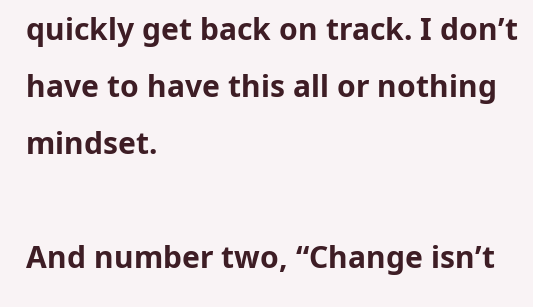quickly get back on track. I don’t have to have this all or nothing mindset.

And number two, “Change isn’t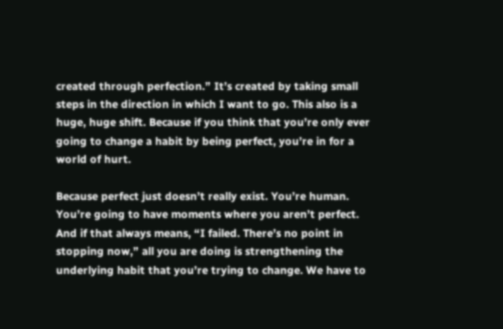created through perfection.” It’s created by taking small steps in the direction in which I want to go. This also is a huge, huge shift. Because if you think that you’re only ever going to change a habit by being perfect, you’re in for a world of hurt.

Because perfect just doesn’t really exist. You’re human. You’re going to have moments where you aren’t perfect. And if that always means, “I failed. There’s no point in stopping now,” all you are doing is strengthening the underlying habit that you’re trying to change. We have to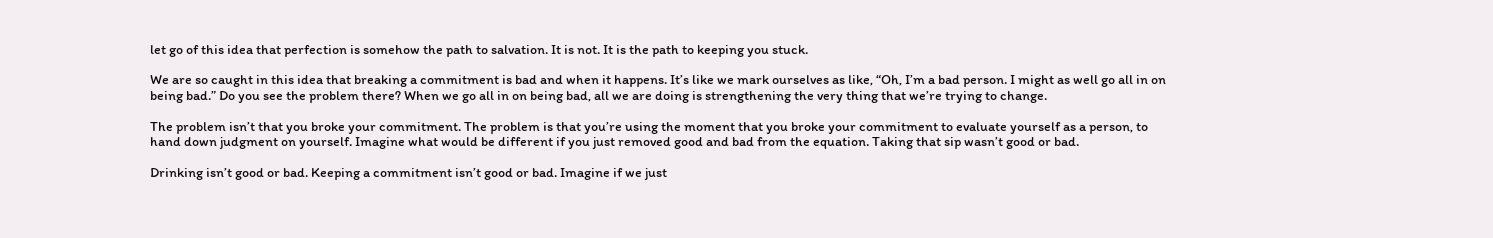let go of this idea that perfection is somehow the path to salvation. It is not. It is the path to keeping you stuck.

We are so caught in this idea that breaking a commitment is bad and when it happens. It’s like we mark ourselves as like, “Oh, I’m a bad person. I might as well go all in on being bad.” Do you see the problem there? When we go all in on being bad, all we are doing is strengthening the very thing that we’re trying to change.

The problem isn’t that you broke your commitment. The problem is that you’re using the moment that you broke your commitment to evaluate yourself as a person, to hand down judgment on yourself. Imagine what would be different if you just removed good and bad from the equation. Taking that sip wasn’t good or bad.

Drinking isn’t good or bad. Keeping a commitment isn’t good or bad. Imagine if we just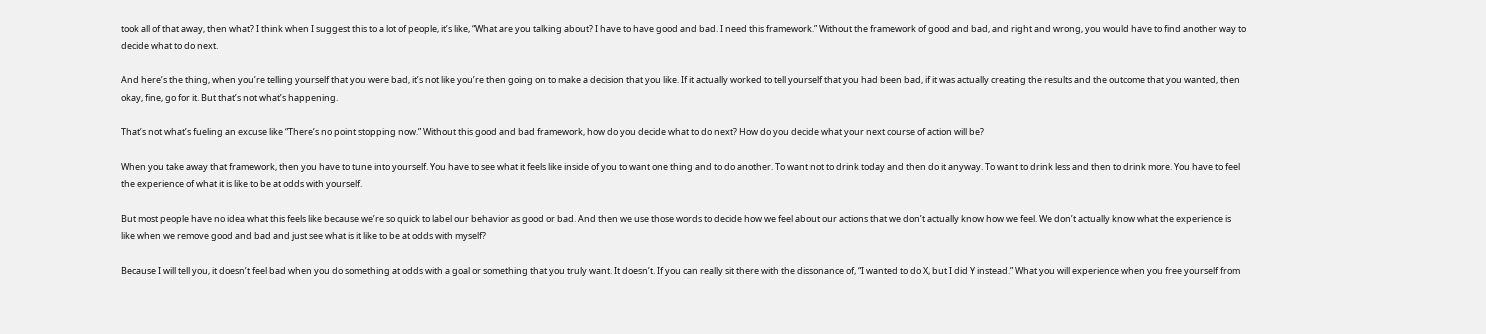took all of that away, then what? I think when I suggest this to a lot of people, it’s like, “What are you talking about? I have to have good and bad. I need this framework.” Without the framework of good and bad, and right and wrong, you would have to find another way to decide what to do next.

And here’s the thing, when you’re telling yourself that you were bad, it’s not like you’re then going on to make a decision that you like. If it actually worked to tell yourself that you had been bad, if it was actually creating the results and the outcome that you wanted, then okay, fine, go for it. But that’s not what’s happening.

That’s not what’s fueling an excuse like “There’s no point stopping now.” Without this good and bad framework, how do you decide what to do next? How do you decide what your next course of action will be?

When you take away that framework, then you have to tune into yourself. You have to see what it feels like inside of you to want one thing and to do another. To want not to drink today and then do it anyway. To want to drink less and then to drink more. You have to feel the experience of what it is like to be at odds with yourself.

But most people have no idea what this feels like because we’re so quick to label our behavior as good or bad. And then we use those words to decide how we feel about our actions that we don’t actually know how we feel. We don’t actually know what the experience is like when we remove good and bad and just see what is it like to be at odds with myself?

Because I will tell you, it doesn’t feel bad when you do something at odds with a goal or something that you truly want. It doesn’t. If you can really sit there with the dissonance of, “I wanted to do X, but I did Y instead.” What you will experience when you free yourself from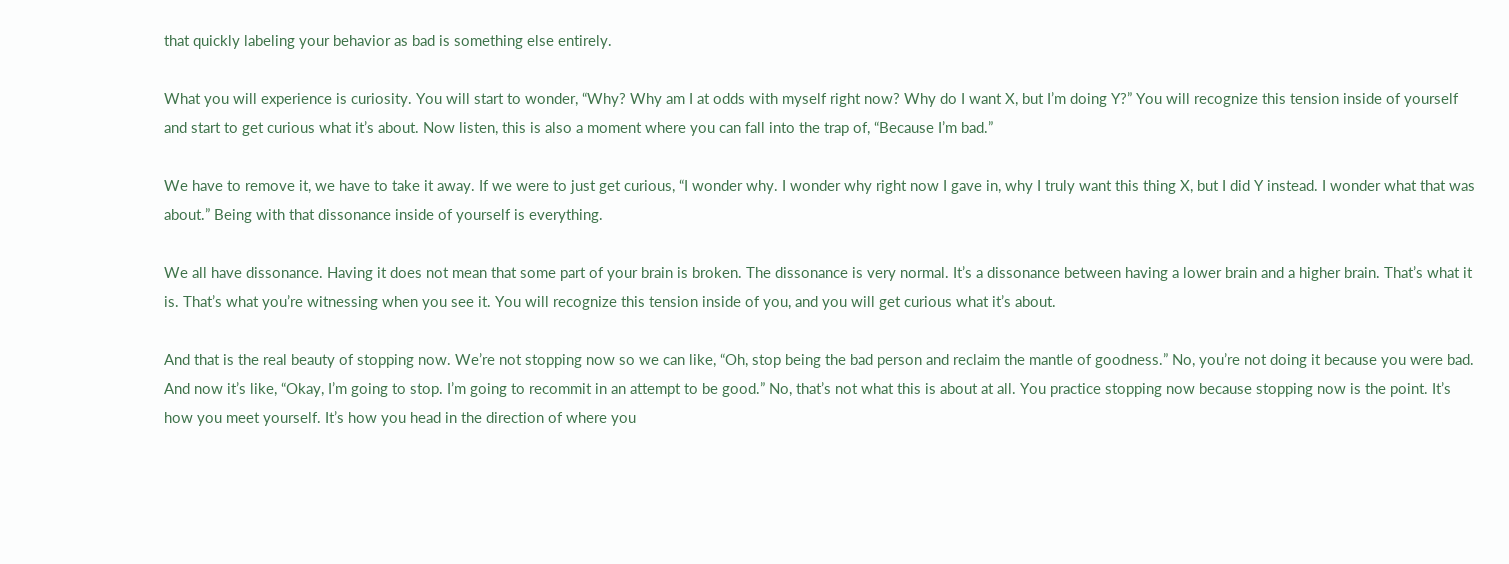that quickly labeling your behavior as bad is something else entirely.

What you will experience is curiosity. You will start to wonder, “Why? Why am I at odds with myself right now? Why do I want X, but I’m doing Y?” You will recognize this tension inside of yourself and start to get curious what it’s about. Now listen, this is also a moment where you can fall into the trap of, “Because I’m bad.”

We have to remove it, we have to take it away. If we were to just get curious, “I wonder why. I wonder why right now I gave in, why I truly want this thing X, but I did Y instead. I wonder what that was about.” Being with that dissonance inside of yourself is everything.

We all have dissonance. Having it does not mean that some part of your brain is broken. The dissonance is very normal. It’s a dissonance between having a lower brain and a higher brain. That’s what it is. That’s what you’re witnessing when you see it. You will recognize this tension inside of you, and you will get curious what it’s about.

And that is the real beauty of stopping now. We’re not stopping now so we can like, “Oh, stop being the bad person and reclaim the mantle of goodness.” No, you’re not doing it because you were bad. And now it’s like, “Okay, I’m going to stop. I’m going to recommit in an attempt to be good.” No, that’s not what this is about at all. You practice stopping now because stopping now is the point. It’s how you meet yourself. It’s how you head in the direction of where you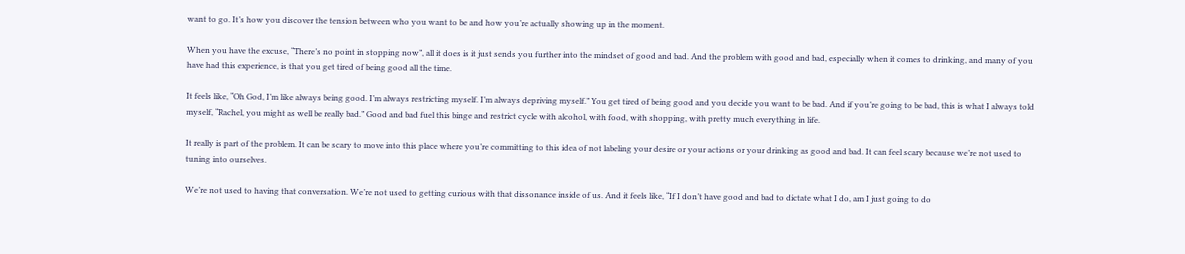want to go. It’s how you discover the tension between who you want to be and how you’re actually showing up in the moment.

When you have the excuse, “There’s no point in stopping now”, all it does is it just sends you further into the mindset of good and bad. And the problem with good and bad, especially when it comes to drinking, and many of you have had this experience, is that you get tired of being good all the time.

It feels like, “Oh God, I’m like always being good. I’m always restricting myself. I’m always depriving myself.” You get tired of being good and you decide you want to be bad. And if you’re going to be bad, this is what I always told myself, “Rachel, you might as well be really bad.” Good and bad fuel this binge and restrict cycle with alcohol, with food, with shopping, with pretty much everything in life.

It really is part of the problem. It can be scary to move into this place where you’re committing to this idea of not labeling your desire or your actions or your drinking as good and bad. It can feel scary because we’re not used to tuning into ourselves.

We’re not used to having that conversation. We’re not used to getting curious with that dissonance inside of us. And it feels like, “If I don’t have good and bad to dictate what I do, am I just going to do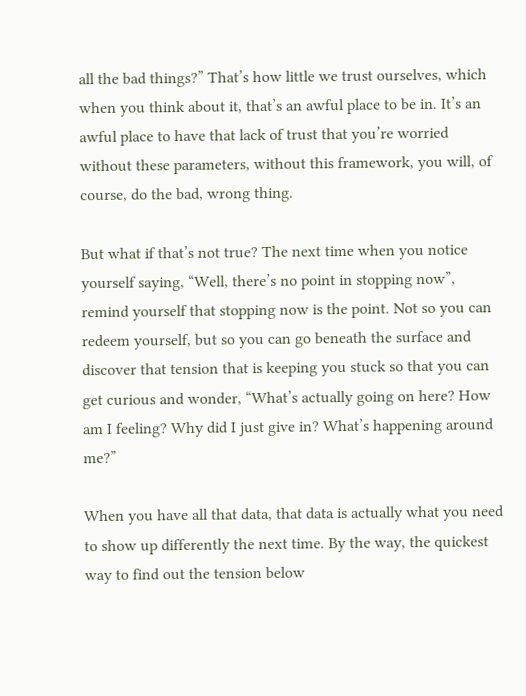all the bad things?” That’s how little we trust ourselves, which when you think about it, that’s an awful place to be in. It’s an awful place to have that lack of trust that you’re worried without these parameters, without this framework, you will, of course, do the bad, wrong thing.

But what if that’s not true? The next time when you notice yourself saying, “Well, there’s no point in stopping now”, remind yourself that stopping now is the point. Not so you can redeem yourself, but so you can go beneath the surface and discover that tension that is keeping you stuck so that you can get curious and wonder, “What’s actually going on here? How am I feeling? Why did I just give in? What’s happening around me?”

When you have all that data, that data is actually what you need to show up differently the next time. By the way, the quickest way to find out the tension below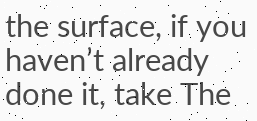the surface, if you haven’t already done it, take The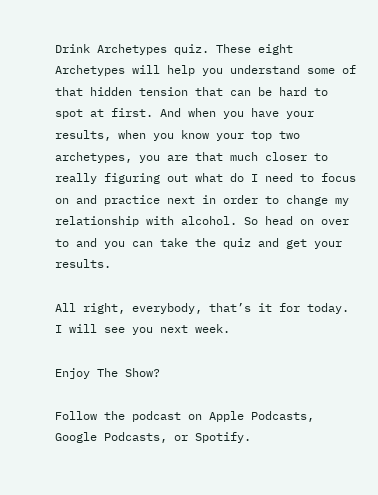Drink Archetypes quiz. These eight Archetypes will help you understand some of that hidden tension that can be hard to spot at first. And when you have your results, when you know your top two archetypes, you are that much closer to really figuring out what do I need to focus on and practice next in order to change my relationship with alcohol. So head on over to and you can take the quiz and get your results.

All right, everybody, that’s it for today. I will see you next week.

Enjoy The Show?

Follow the podcast on Apple Podcasts, Google Podcasts, or Spotify.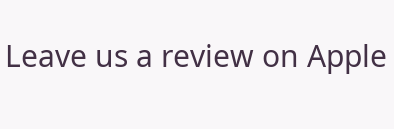Leave us a review on Apple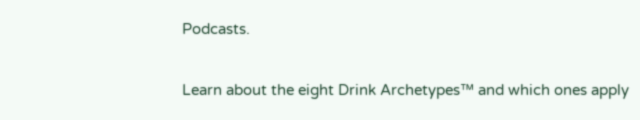Podcasts.

Learn about the eight Drink Archetypes™ and which ones apply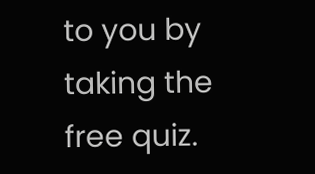to you by taking the free quiz.